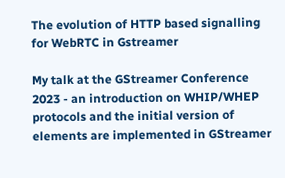The evolution of HTTP based signalling for WebRTC in Gstreamer

My talk at the GStreamer Conference 2023 - an introduction on WHIP/WHEP protocols and the initial version of elements are implemented in GStreamer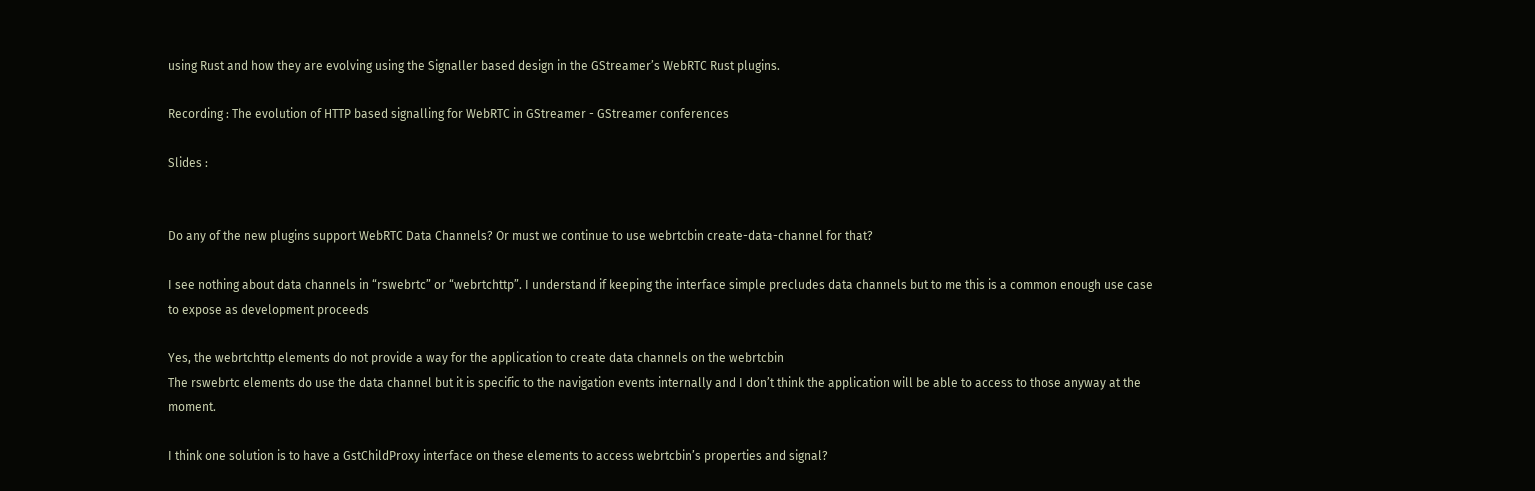using Rust and how they are evolving using the Signaller based design in the GStreamer’s WebRTC Rust plugins.

Recording : The evolution of HTTP based signalling for WebRTC in GStreamer - GStreamer conferences

Slides :


Do any of the new plugins support WebRTC Data Channels? Or must we continue to use webrtcbin create-data-channel for that?

I see nothing about data channels in “rswebrtc” or “webrtchttp”. I understand if keeping the interface simple precludes data channels but to me this is a common enough use case to expose as development proceeds

Yes, the webrtchttp elements do not provide a way for the application to create data channels on the webrtcbin
The rswebrtc elements do use the data channel but it is specific to the navigation events internally and I don’t think the application will be able to access to those anyway at the moment.

I think one solution is to have a GstChildProxy interface on these elements to access webrtcbin’s properties and signal?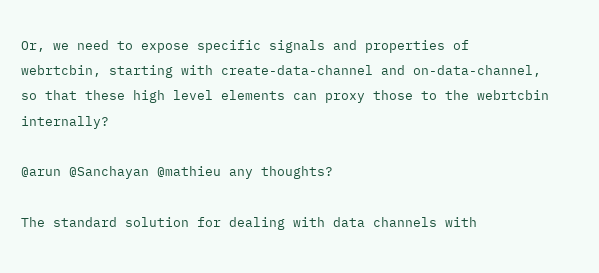Or, we need to expose specific signals and properties of webrtcbin, starting with create-data-channel and on-data-channel, so that these high level elements can proxy those to the webrtcbin internally?

@arun @Sanchayan @mathieu any thoughts?

The standard solution for dealing with data channels with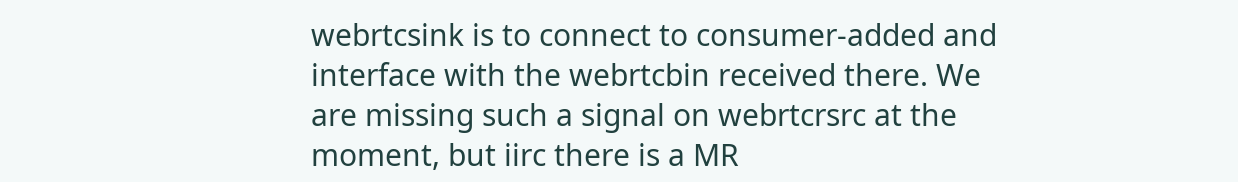webrtcsink is to connect to consumer-added and interface with the webrtcbin received there. We are missing such a signal on webrtcrsrc at the moment, but iirc there is a MR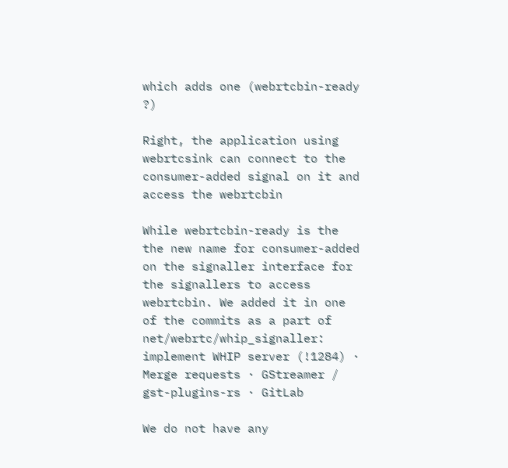which adds one (webrtcbin-ready ?)

Right, the application using webrtcsink can connect to the consumer-added signal on it and access the webrtcbin

While webrtcbin-ready is the the new name for consumer-added on the signaller interface for the signallers to access webrtcbin. We added it in one of the commits as a part of net/webrtc/whip_signaller: implement WHIP server (!1284) · Merge requests · GStreamer / gst-plugins-rs · GitLab

We do not have any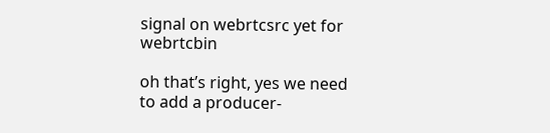signal on webrtcsrc yet for webrtcbin

oh that’s right, yes we need to add a producer-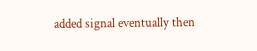added signal eventually then